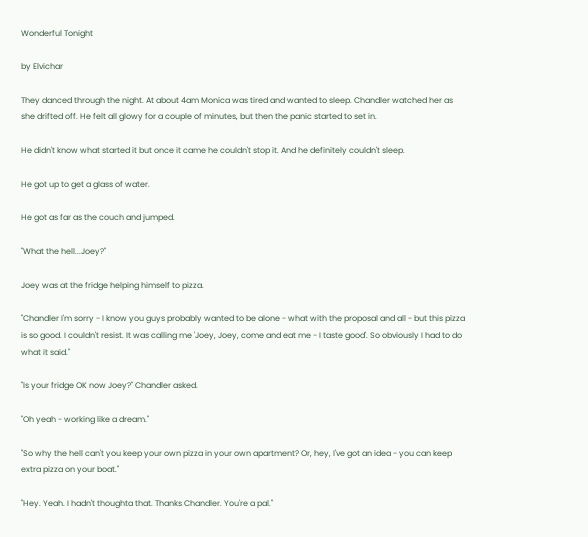Wonderful Tonight

by Elvichar

They danced through the night. At about 4am Monica was tired and wanted to sleep. Chandler watched her as she drifted off. He felt all glowy for a couple of minutes, but then the panic started to set in.

He didn't know what started it but once it came he couldn't stop it. And he definitely couldn't sleep.

He got up to get a glass of water.

He got as far as the couch and jumped.

"What the hell...Joey?"

Joey was at the fridge helping himself to pizza.

"Chandler I'm sorry - I know you guys probably wanted to be alone - what with the proposal and all - but this pizza is so good. I couldn't resist. It was calling me 'Joey, Joey, come and eat me - I taste good'. So obviously I had to do what it said."

"Is your fridge OK now Joey?" Chandler asked.

"Oh yeah - working like a dream."

"So why the hell can't you keep your own pizza in your own apartment? Or, hey, I've got an idea - you can keep extra pizza on your boat."

"Hey. Yeah. I hadn't thoughta that. Thanks Chandler. You're a pal."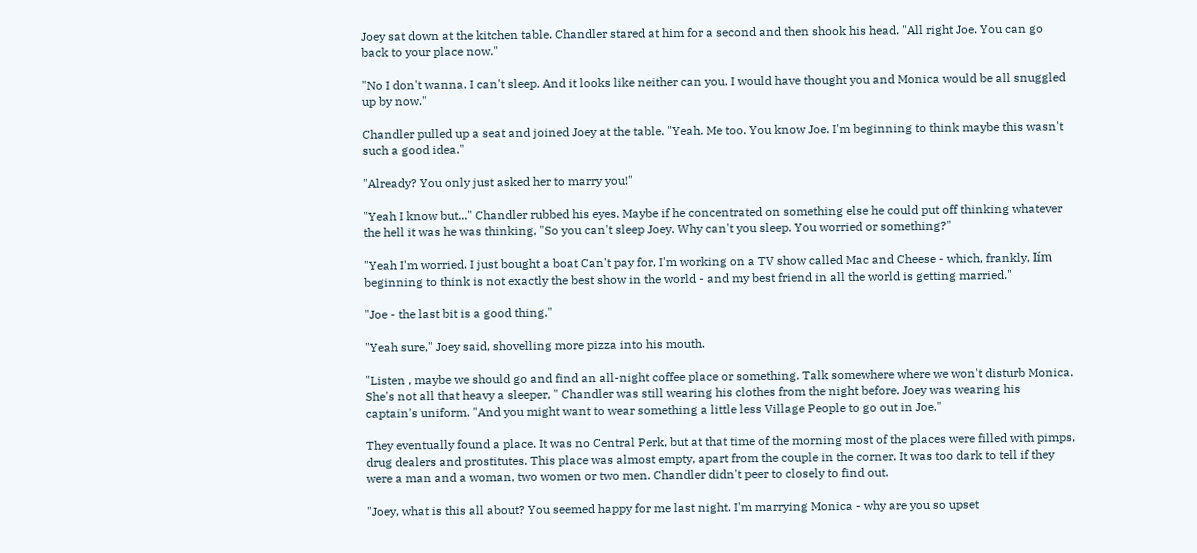Joey sat down at the kitchen table. Chandler stared at him for a second and then shook his head. "All right Joe. You can go back to your place now."

"No I don't wanna. I can't sleep. And it looks like neither can you. I would have thought you and Monica would be all snuggled up by now."

Chandler pulled up a seat and joined Joey at the table. "Yeah. Me too. You know Joe. I'm beginning to think maybe this wasn't such a good idea."

"Already? You only just asked her to marry you!"

"Yeah I know but..." Chandler rubbed his eyes. Maybe if he concentrated on something else he could put off thinking whatever the hell it was he was thinking, "So you can't sleep Joey. Why can't you sleep. You worried or something?"

"Yeah I'm worried. I just bought a boat Can't pay for, I'm working on a TV show called Mac and Cheese - which, frankly, Iím beginning to think is not exactly the best show in the world - and my best friend in all the world is getting married."

"Joe - the last bit is a good thing."

"Yeah sure," Joey said, shovelling more pizza into his mouth.

"Listen , maybe we should go and find an all-night coffee place or something. Talk somewhere where we won't disturb Monica. She's not all that heavy a sleeper, " Chandler was still wearing his clothes from the night before. Joey was wearing his captain's uniform. "And you might want to wear something a little less Village People to go out in Joe."

They eventually found a place. It was no Central Perk, but at that time of the morning most of the places were filled with pimps, drug dealers and prostitutes. This place was almost empty, apart from the couple in the corner. It was too dark to tell if they were a man and a woman, two women or two men. Chandler didn't peer to closely to find out.

"Joey, what is this all about? You seemed happy for me last night. I'm marrying Monica - why are you so upset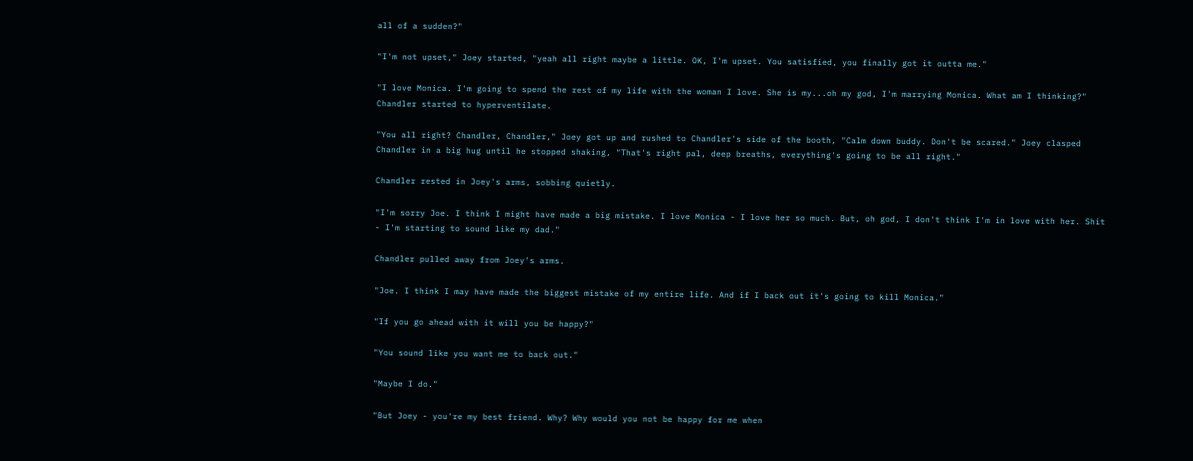all of a sudden?"

"I'm not upset," Joey started, "yeah all right maybe a little. OK, I'm upset. You satisfied, you finally got it outta me."

"I love Monica. I'm going to spend the rest of my life with the woman I love. She is my...oh my god, I'm marrying Monica. What am I thinking?" Chandler started to hyperventilate.

"You all right? Chandler, Chandler," Joey got up and rushed to Chandler's side of the booth, "Calm down buddy. Don't be scared." Joey clasped Chandler in a big hug until he stopped shaking, "That's right pal, deep breaths, everything's going to be all right."

Chandler rested in Joey's arms, sobbing quietly.

"I'm sorry Joe. I think I might have made a big mistake. I love Monica - I love her so much. But, oh god, I don't think I'm in love with her. Shit - I'm starting to sound like my dad."

Chandler pulled away from Joey's arms.

"Joe. I think I may have made the biggest mistake of my entire life. And if I back out it's going to kill Monica."

"If you go ahead with it will you be happy?"

"You sound like you want me to back out."

"Maybe I do."

"But Joey - you're my best friend. Why? Why would you not be happy for me when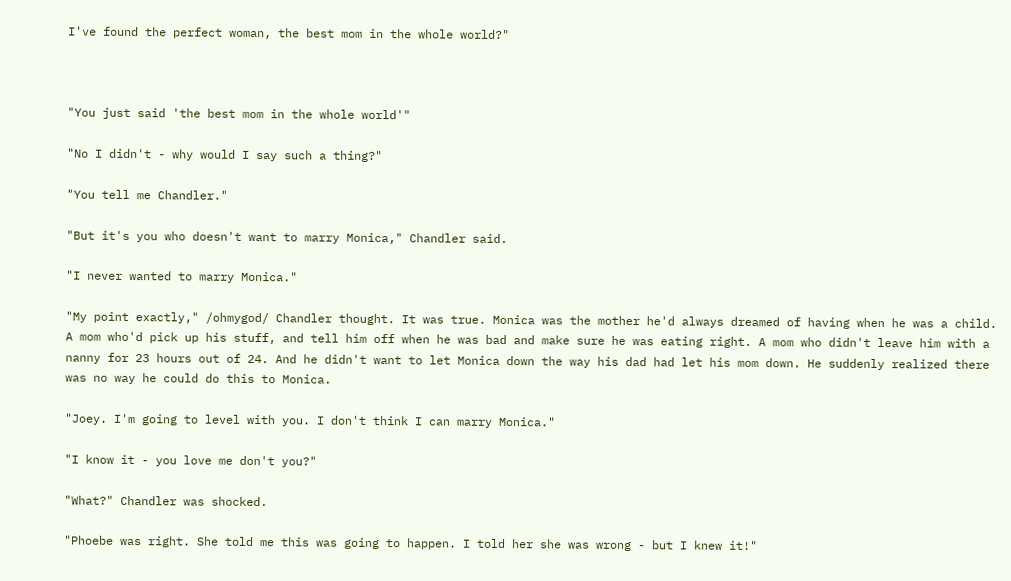I've found the perfect woman, the best mom in the whole world?"



"You just said 'the best mom in the whole world'"

"No I didn't - why would I say such a thing?"

"You tell me Chandler."

"But it's you who doesn't want to marry Monica," Chandler said.

"I never wanted to marry Monica."

"My point exactly," /ohmygod/ Chandler thought. It was true. Monica was the mother he'd always dreamed of having when he was a child. A mom who'd pick up his stuff, and tell him off when he was bad and make sure he was eating right. A mom who didn't leave him with a nanny for 23 hours out of 24. And he didn't want to let Monica down the way his dad had let his mom down. He suddenly realized there was no way he could do this to Monica.

"Joey. I'm going to level with you. I don't think I can marry Monica."

"I know it - you love me don't you?"

"What?" Chandler was shocked.

"Phoebe was right. She told me this was going to happen. I told her she was wrong - but I knew it!"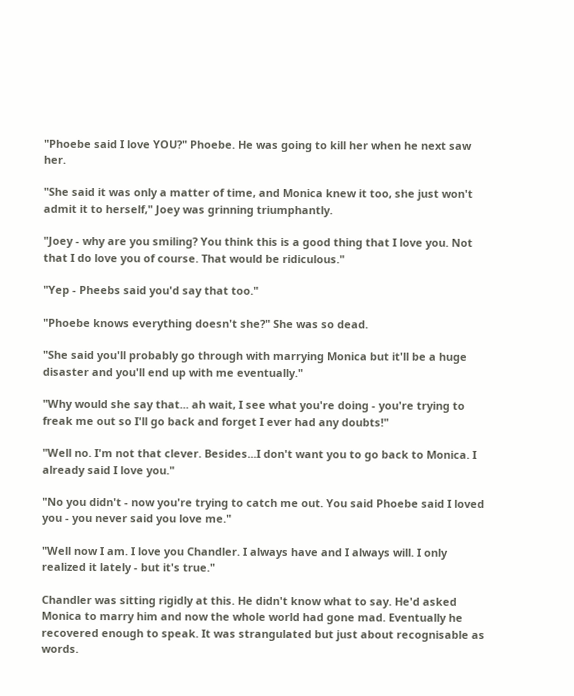"Phoebe said I love YOU?" Phoebe. He was going to kill her when he next saw her.

"She said it was only a matter of time, and Monica knew it too, she just won't admit it to herself," Joey was grinning triumphantly.

"Joey - why are you smiling? You think this is a good thing that I love you. Not that I do love you of course. That would be ridiculous."

"Yep - Pheebs said you'd say that too."

"Phoebe knows everything doesn't she?" She was so dead.

"She said you'll probably go through with marrying Monica but it'll be a huge disaster and you'll end up with me eventually."

"Why would she say that... ah wait, I see what you're doing - you're trying to freak me out so I'll go back and forget I ever had any doubts!"

"Well no. I'm not that clever. Besides...I don't want you to go back to Monica. I already said I love you."

"No you didn't - now you're trying to catch me out. You said Phoebe said I loved you - you never said you love me."

"Well now I am. I love you Chandler. I always have and I always will. I only realized it lately - but it's true."

Chandler was sitting rigidly at this. He didn't know what to say. He'd asked Monica to marry him and now the whole world had gone mad. Eventually he recovered enough to speak. It was strangulated but just about recognisable as words.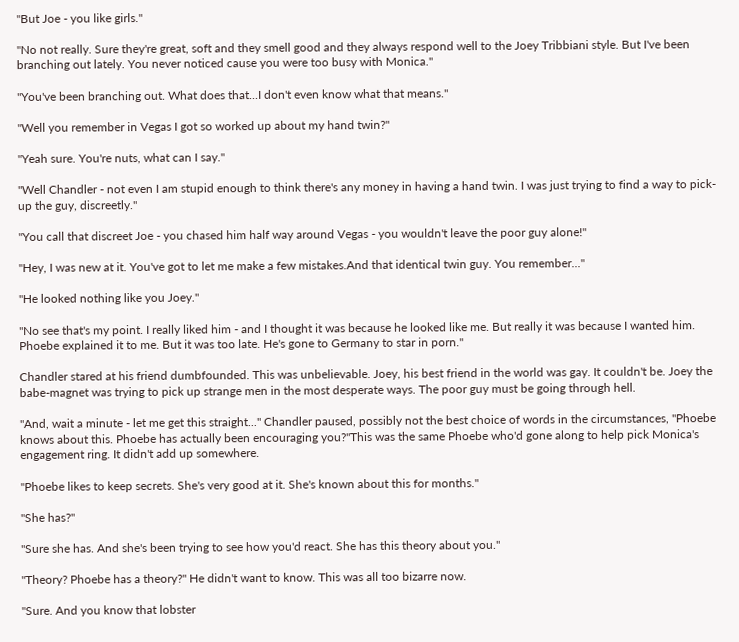"But Joe - you like girls."

"No not really. Sure they're great, soft and they smell good and they always respond well to the Joey Tribbiani style. But I've been branching out lately. You never noticed cause you were too busy with Monica."

"You've been branching out. What does that...I don't even know what that means."

"Well you remember in Vegas I got so worked up about my hand twin?"

"Yeah sure. You're nuts, what can I say."

"Well Chandler - not even I am stupid enough to think there's any money in having a hand twin. I was just trying to find a way to pick-up the guy, discreetly."

"You call that discreet Joe - you chased him half way around Vegas - you wouldn't leave the poor guy alone!"

"Hey, I was new at it. You've got to let me make a few mistakes.And that identical twin guy. You remember..."

"He looked nothing like you Joey."

"No see that's my point. I really liked him - and I thought it was because he looked like me. But really it was because I wanted him. Phoebe explained it to me. But it was too late. He's gone to Germany to star in porn."

Chandler stared at his friend dumbfounded. This was unbelievable. Joey, his best friend in the world was gay. It couldn't be. Joey the babe-magnet was trying to pick up strange men in the most desperate ways. The poor guy must be going through hell.

"And, wait a minute - let me get this straight..." Chandler paused, possibly not the best choice of words in the circumstances, "Phoebe knows about this. Phoebe has actually been encouraging you?"This was the same Phoebe who'd gone along to help pick Monica's engagement ring. It didn't add up somewhere.

"Phoebe likes to keep secrets. She's very good at it. She's known about this for months."

"She has?"

"Sure she has. And she's been trying to see how you'd react. She has this theory about you."

"Theory? Phoebe has a theory?" He didn't want to know. This was all too bizarre now.

"Sure. And you know that lobster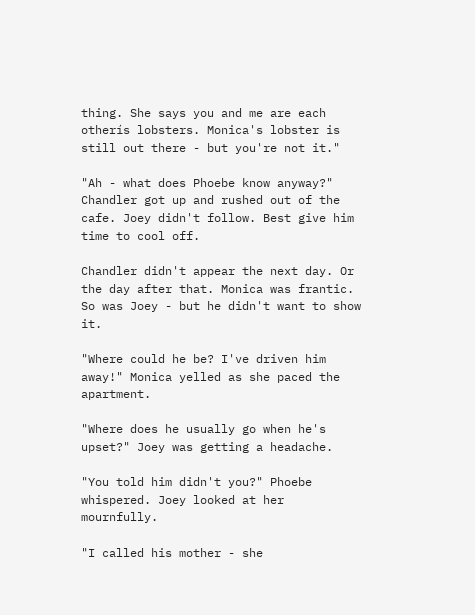thing. She says you and me are each otherís lobsters. Monica's lobster is still out there - but you're not it."

"Ah - what does Phoebe know anyway?" Chandler got up and rushed out of the cafe. Joey didn't follow. Best give him time to cool off.

Chandler didn't appear the next day. Or the day after that. Monica was frantic. So was Joey - but he didn't want to show it.

"Where could he be? I've driven him away!" Monica yelled as she paced the apartment.

"Where does he usually go when he's upset?" Joey was getting a headache.

"You told him didn't you?" Phoebe whispered. Joey looked at her mournfully.

"I called his mother - she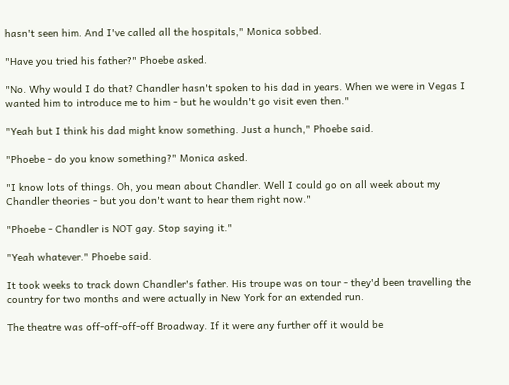hasn't seen him. And I've called all the hospitals," Monica sobbed.

"Have you tried his father?" Phoebe asked.

"No. Why would I do that? Chandler hasn't spoken to his dad in years. When we were in Vegas I wanted him to introduce me to him - but he wouldn't go visit even then."

"Yeah but I think his dad might know something. Just a hunch," Phoebe said.

"Phoebe - do you know something?" Monica asked.

"I know lots of things. Oh, you mean about Chandler. Well I could go on all week about my Chandler theories - but you don't want to hear them right now."

"Phoebe - Chandler is NOT gay. Stop saying it."

"Yeah whatever." Phoebe said.

It took weeks to track down Chandler's father. His troupe was on tour - they'd been travelling the country for two months and were actually in New York for an extended run.

The theatre was off-off-off-off Broadway. If it were any further off it would be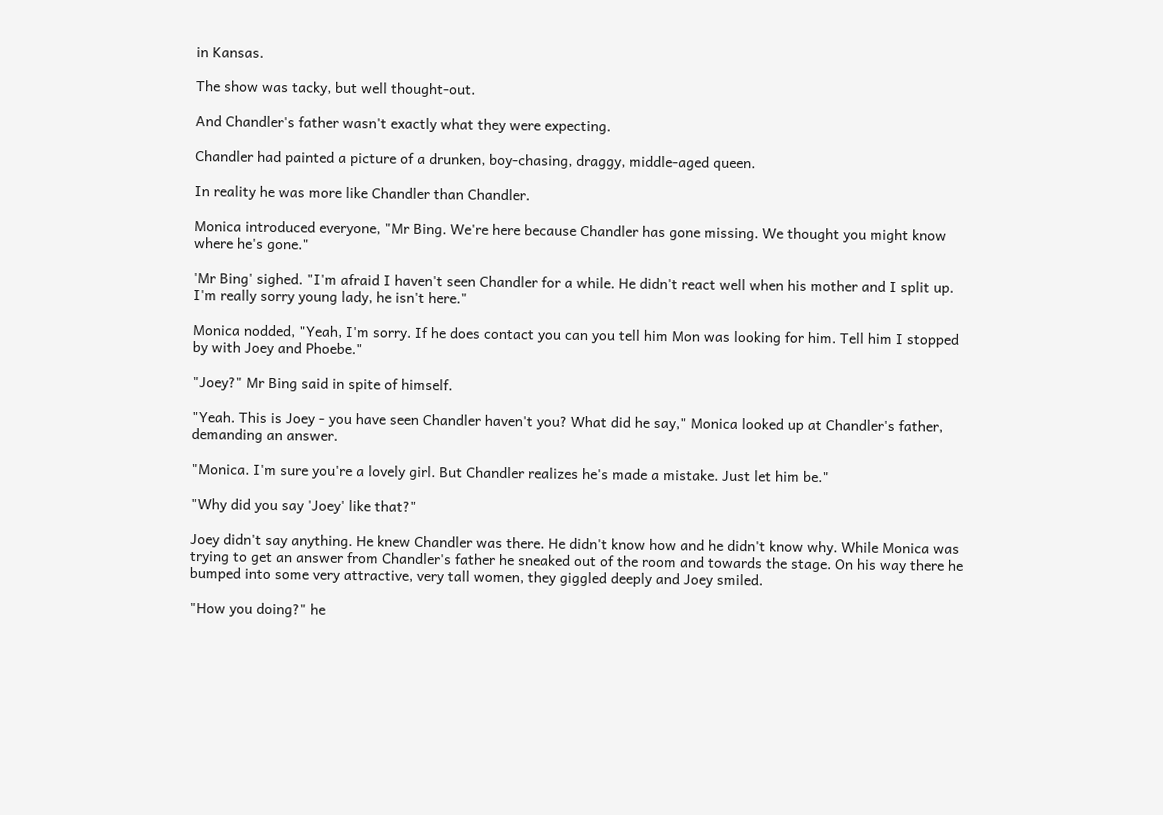in Kansas.

The show was tacky, but well thought-out.

And Chandler's father wasn't exactly what they were expecting.

Chandler had painted a picture of a drunken, boy-chasing, draggy, middle-aged queen.

In reality he was more like Chandler than Chandler.

Monica introduced everyone, "Mr Bing. We're here because Chandler has gone missing. We thought you might know where he's gone."

'Mr Bing' sighed. "I'm afraid I haven't seen Chandler for a while. He didn't react well when his mother and I split up. I'm really sorry young lady, he isn't here."

Monica nodded, "Yeah, I'm sorry. If he does contact you can you tell him Mon was looking for him. Tell him I stopped by with Joey and Phoebe."

"Joey?" Mr Bing said in spite of himself.

"Yeah. This is Joey - you have seen Chandler haven't you? What did he say," Monica looked up at Chandler's father, demanding an answer.

"Monica. I'm sure you're a lovely girl. But Chandler realizes he's made a mistake. Just let him be."

"Why did you say 'Joey' like that?"

Joey didn't say anything. He knew Chandler was there. He didn't know how and he didn't know why. While Monica was trying to get an answer from Chandler's father he sneaked out of the room and towards the stage. On his way there he bumped into some very attractive, very tall women, they giggled deeply and Joey smiled.

"How you doing?" he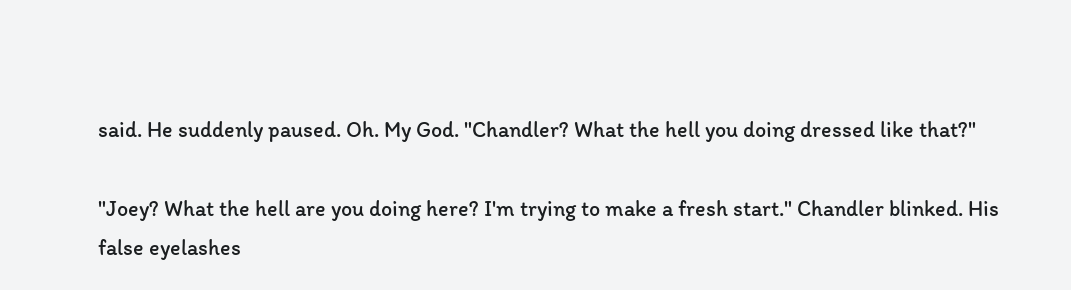said. He suddenly paused. Oh. My God. "Chandler? What the hell you doing dressed like that?"

"Joey? What the hell are you doing here? I'm trying to make a fresh start." Chandler blinked. His false eyelashes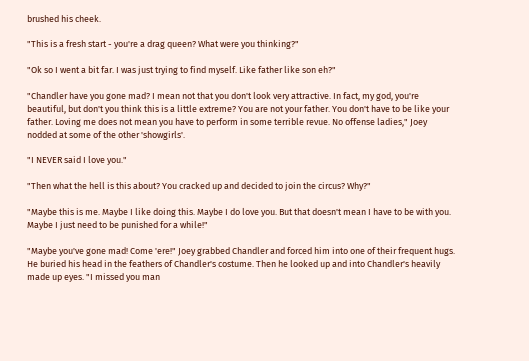brushed his cheek.

"This is a fresh start - you're a drag queen? What were you thinking?"

"Ok so I went a bit far. I was just trying to find myself. Like father like son eh?"

"Chandler have you gone mad? I mean not that you don't look very attractive. In fact, my god, you're beautiful, but don't you think this is a little extreme? You are not your father. You don't have to be like your father. Loving me does not mean you have to perform in some terrible revue. No offense ladies," Joey nodded at some of the other 'showgirls'.

"I NEVER said I love you."

"Then what the hell is this about? You cracked up and decided to join the circus? Why?"

"Maybe this is me. Maybe I like doing this. Maybe I do love you. But that doesn't mean I have to be with you. Maybe I just need to be punished for a while!"

"Maybe you've gone mad! Come 'ere!" Joey grabbed Chandler and forced him into one of their frequent hugs. He buried his head in the feathers of Chandler's costume. Then he looked up and into Chandler's heavily made up eyes. "I missed you man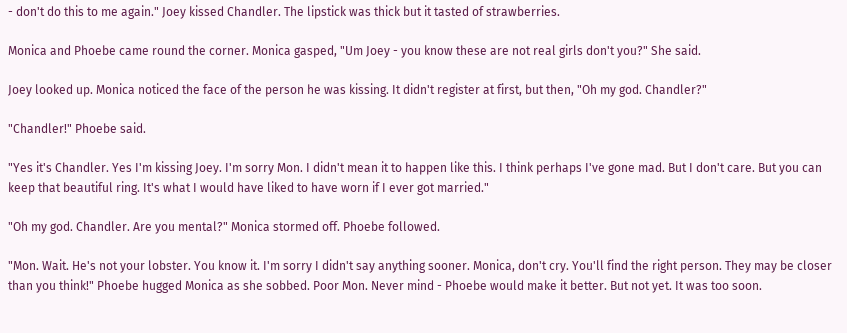- don't do this to me again." Joey kissed Chandler. The lipstick was thick but it tasted of strawberries.

Monica and Phoebe came round the corner. Monica gasped, "Um Joey - you know these are not real girls don't you?" She said.

Joey looked up. Monica noticed the face of the person he was kissing. It didn't register at first, but then, "Oh my god. Chandler?"

"Chandler!" Phoebe said.

"Yes it's Chandler. Yes I'm kissing Joey. I'm sorry Mon. I didn't mean it to happen like this. I think perhaps I've gone mad. But I don't care. But you can keep that beautiful ring. It's what I would have liked to have worn if I ever got married."

"Oh my god. Chandler. Are you mental?" Monica stormed off. Phoebe followed.

"Mon. Wait. He's not your lobster. You know it. I'm sorry I didn't say anything sooner. Monica, don't cry. You'll find the right person. They may be closer than you think!" Phoebe hugged Monica as she sobbed. Poor Mon. Never mind - Phoebe would make it better. But not yet. It was too soon.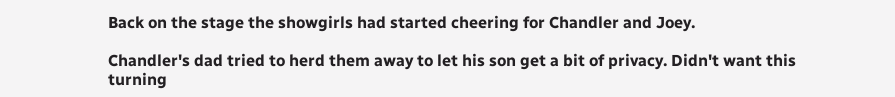Back on the stage the showgirls had started cheering for Chandler and Joey.

Chandler's dad tried to herd them away to let his son get a bit of privacy. Didn't want this turning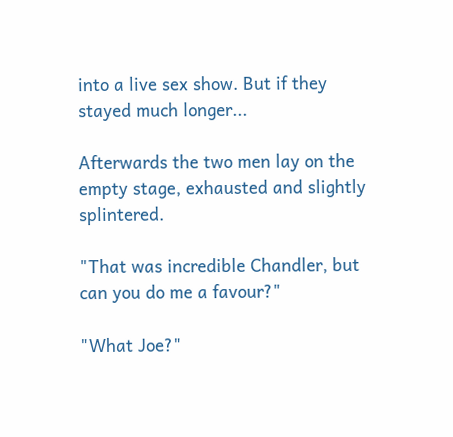into a live sex show. But if they stayed much longer...

Afterwards the two men lay on the empty stage, exhausted and slightly splintered.

"That was incredible Chandler, but can you do me a favour?"

"What Joe?"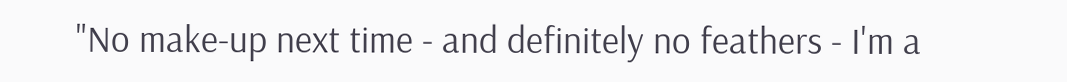"No make-up next time - and definitely no feathers - I'm a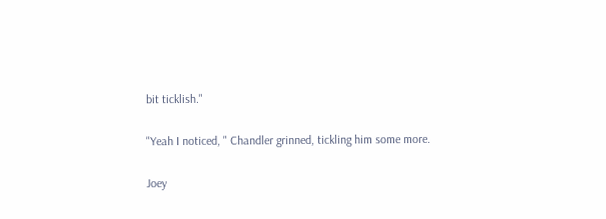bit ticklish."

"Yeah I noticed, " Chandler grinned, tickling him some more.

Joey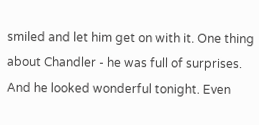smiled and let him get on with it. One thing about Chandler - he was full of surprises. And he looked wonderful tonight. Even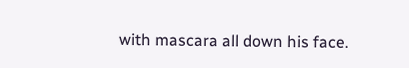with mascara all down his face.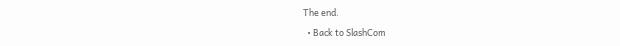The end.

  • Back to SlashCom